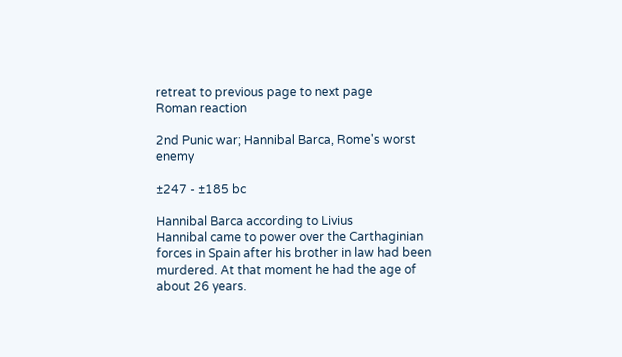retreat to previous page to next page
Roman reaction

2nd Punic war; Hannibal Barca, Rome's worst enemy

±247 - ±185 bc

Hannibal Barca according to Livius
Hannibal came to power over the Carthaginian forces in Spain after his brother in law had been murdered. At that moment he had the age of about 26 years.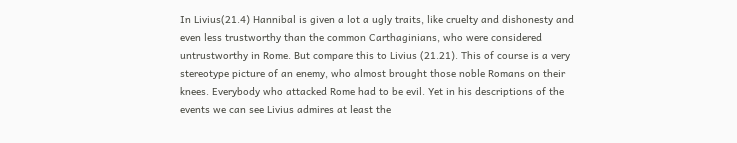In Livius(21.4) Hannibal is given a lot a ugly traits, like cruelty and dishonesty and even less trustworthy than the common Carthaginians, who were considered untrustworthy in Rome. But compare this to Livius (21.21). This of course is a very stereotype picture of an enemy, who almost brought those noble Romans on their knees. Everybody who attacked Rome had to be evil. Yet in his descriptions of the events we can see Livius admires at least the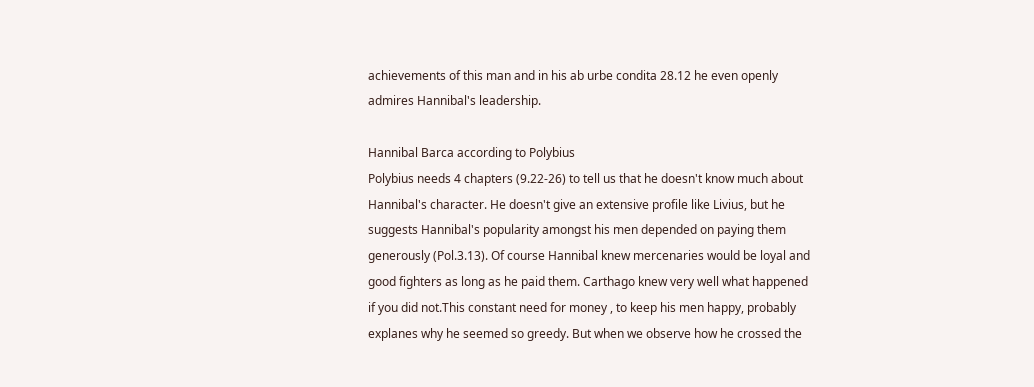achievements of this man and in his ab urbe condita 28.12 he even openly admires Hannibal's leadership.

Hannibal Barca according to Polybius
Polybius needs 4 chapters (9.22-26) to tell us that he doesn't know much about Hannibal's character. He doesn't give an extensive profile like Livius, but he suggests Hannibal's popularity amongst his men depended on paying them generously (Pol.3.13). Of course Hannibal knew mercenaries would be loyal and good fighters as long as he paid them. Carthago knew very well what happened if you did not.This constant need for money , to keep his men happy, probably explanes why he seemed so greedy. But when we observe how he crossed the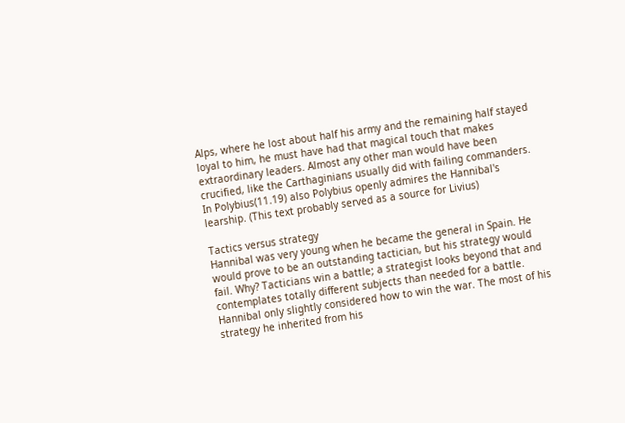Alps, where he lost about half his army and the remaining half stayed loyal to him, he must have had that magical touch that makes extraordinary leaders. Almost any other man would have been crucified, like the Carthaginians usually did with failing commanders. In Polybius(11.19) also Polybius openly admires the Hannibal's learship. (This text probably served as a source for Livius)

Tactics versus strategy
Hannibal was very young when he became the general in Spain. He would prove to be an outstanding tactician, but his strategy would fail. Why? Tacticians win a battle; a strategist looks beyond that and contemplates totally different subjects than needed for a battle. Hannibal only slightly considered how to win the war. The most of his strategy he inherited from his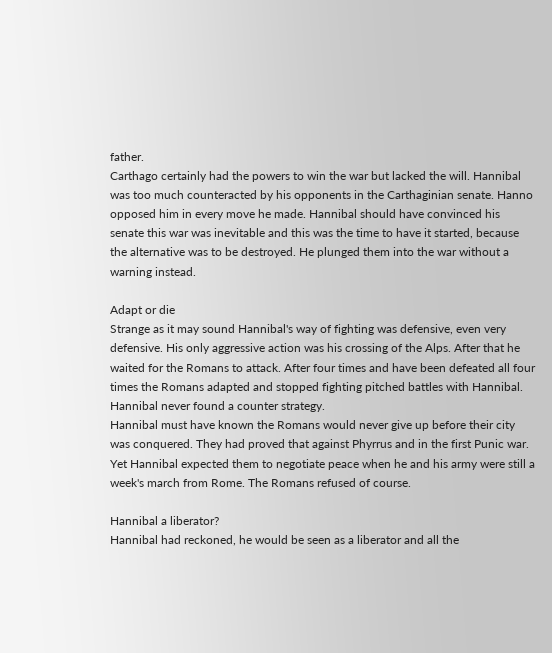father.
Carthago certainly had the powers to win the war but lacked the will. Hannibal was too much counteracted by his opponents in the Carthaginian senate. Hanno opposed him in every move he made. Hannibal should have convinced his senate this war was inevitable and this was the time to have it started, because the alternative was to be destroyed. He plunged them into the war without a warning instead.

Adapt or die
Strange as it may sound Hannibal's way of fighting was defensive, even very defensive. His only aggressive action was his crossing of the Alps. After that he waited for the Romans to attack. After four times and have been defeated all four times the Romans adapted and stopped fighting pitched battles with Hannibal. Hannibal never found a counter strategy.
Hannibal must have known the Romans would never give up before their city was conquered. They had proved that against Phyrrus and in the first Punic war. Yet Hannibal expected them to negotiate peace when he and his army were still a week's march from Rome. The Romans refused of course.

Hannibal a liberator?
Hannibal had reckoned, he would be seen as a liberator and all the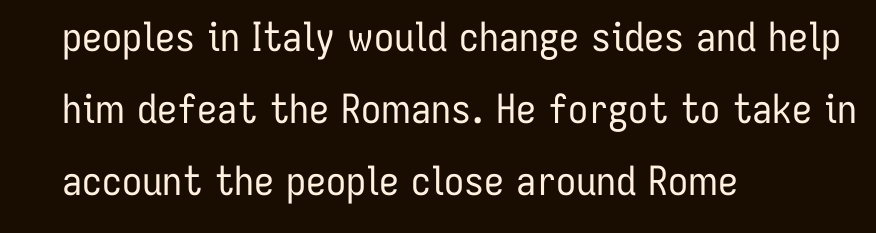peoples in Italy would change sides and help him defeat the Romans. He forgot to take in account the people close around Rome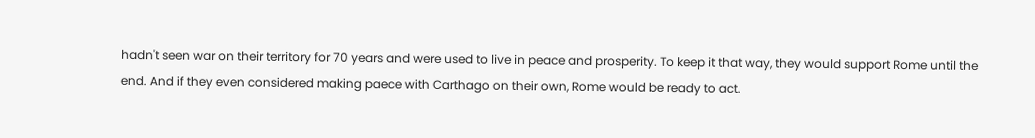hadn't seen war on their territory for 70 years and were used to live in peace and prosperity. To keep it that way, they would support Rome until the end. And if they even considered making paece with Carthago on their own, Rome would be ready to act.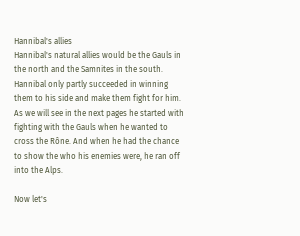Hannibal's allies
Hannibal's natural allies would be the Gauls in the north and the Samnites in the south. Hannibal only partly succeeded in winning them to his side and make them fight for him. As we will see in the next pages he started with fighting with the Gauls when he wanted to cross the Rône. And when he had the chance to show the who his enemies were, he ran off into the Alps.

Now let's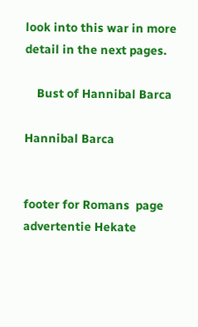look into this war in more detail in the next pages.

    Bust of Hannibal Barca

Hannibal Barca


footer for Romans  page
advertentie Hekate